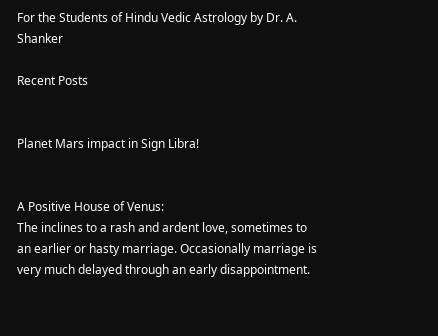For the Students of Hindu Vedic Astrology by Dr. A. Shanker

Recent Posts


Planet Mars impact in Sign Libra!


A Positive House of Venus:
The inclines to a rash and ardent love, sometimes to an earlier or hasty marriage. Occasionally marriage is very much delayed through an early disappointment.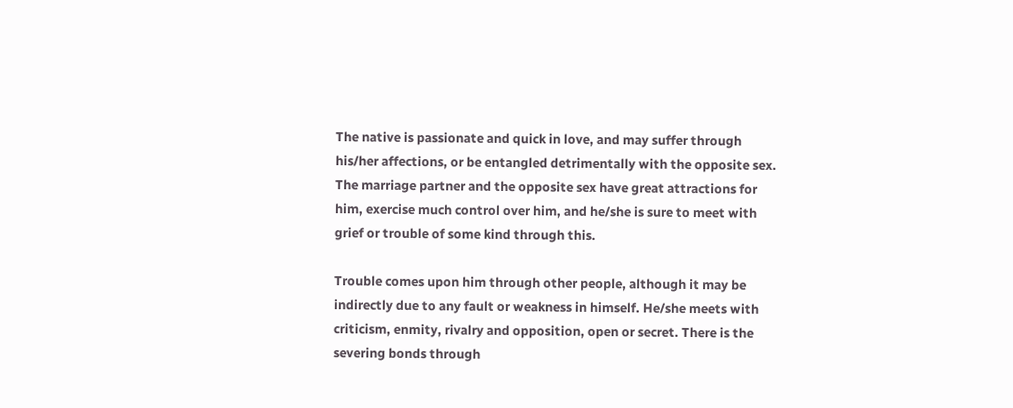The native is passionate and quick in love, and may suffer through his/her affections, or be entangled detrimentally with the opposite sex. The marriage partner and the opposite sex have great attractions for him, exercise much control over him, and he/she is sure to meet with grief or trouble of some kind through this.

Trouble comes upon him through other people, although it may be indirectly due to any fault or weakness in himself. He/she meets with criticism, enmity, rivalry and opposition, open or secret. There is the severing bonds through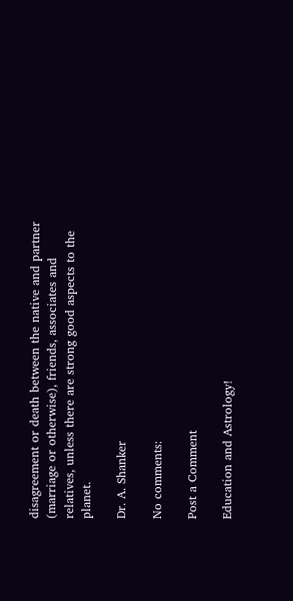disagreement or death between the native and partner (marriage or otherwise), friends, associates and relatives, unless there are strong good aspects to the planet.

Dr. A. Shanker

No comments:

Post a Comment

Education and Astrology!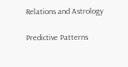Relations and Astrology

Predictive Patterns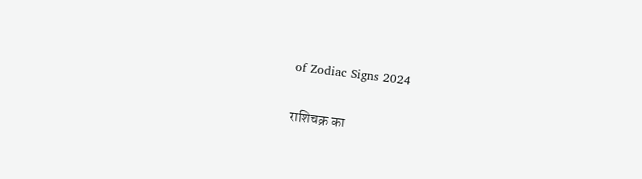of Zodiac Signs 2024

राशिचक्र का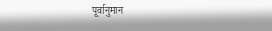पूर्वानुमान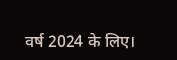वर्ष 2024 के लिए।